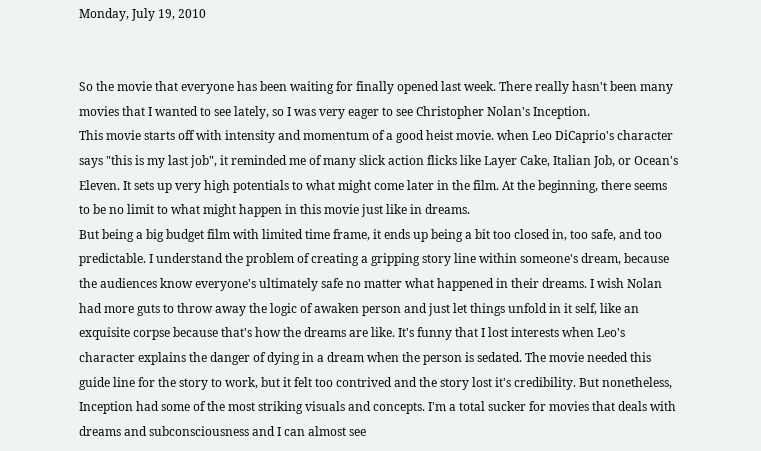Monday, July 19, 2010


So the movie that everyone has been waiting for finally opened last week. There really hasn't been many movies that I wanted to see lately, so I was very eager to see Christopher Nolan's Inception.
This movie starts off with intensity and momentum of a good heist movie. when Leo DiCaprio's character says "this is my last job", it reminded me of many slick action flicks like Layer Cake, Italian Job, or Ocean's Eleven. It sets up very high potentials to what might come later in the film. At the beginning, there seems to be no limit to what might happen in this movie just like in dreams.
But being a big budget film with limited time frame, it ends up being a bit too closed in, too safe, and too predictable. I understand the problem of creating a gripping story line within someone's dream, because the audiences know everyone's ultimately safe no matter what happened in their dreams. I wish Nolan had more guts to throw away the logic of awaken person and just let things unfold in it self, like an exquisite corpse because that's how the dreams are like. It's funny that I lost interests when Leo's character explains the danger of dying in a dream when the person is sedated. The movie needed this guide line for the story to work, but it felt too contrived and the story lost it's credibility. But nonetheless, Inception had some of the most striking visuals and concepts. I'm a total sucker for movies that deals with dreams and subconsciousness and I can almost see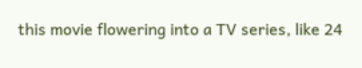this movie flowering into a TV series, like 24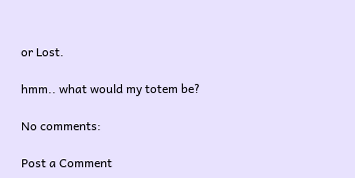or Lost.

hmm.. what would my totem be?

No comments:

Post a Comment